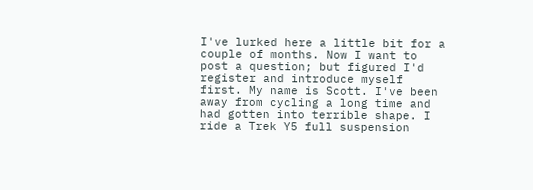I've lurked here a little bit for a couple of months. Now I want to post a question; but figured I'd register and introduce myself first. My name is Scott. I've been away from cycling a long time and had gotten into terrible shape. I ride a Trek Y5 full suspension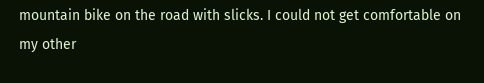mountain bike on the road with slicks. I could not get comfortable on my other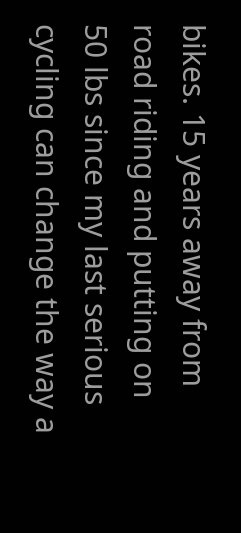bikes. 15 years away from road riding and putting on 50 lbs since my last serious cycling can change the way a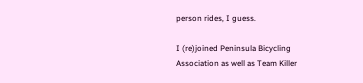person rides, I guess.

I (re)joined Peninsula Bicycling Association as well as Team Killer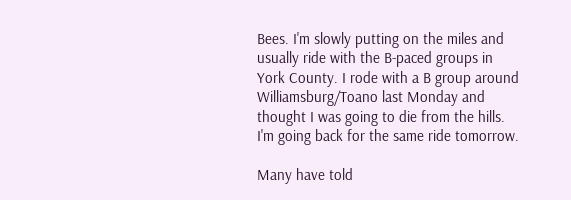Bees. I'm slowly putting on the miles and usually ride with the B-paced groups in York County. I rode with a B group around Williamsburg/Toano last Monday and thought I was going to die from the hills. I'm going back for the same ride tomorrow.

Many have told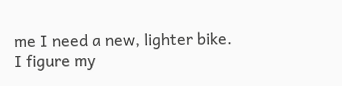me I need a new, lighter bike. I figure my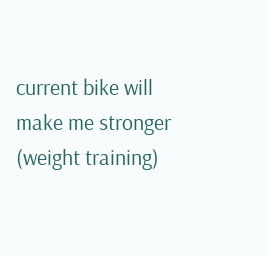current bike will make me stronger (weight training)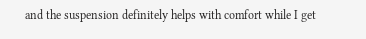and the suspension definitely helps with comfort while I get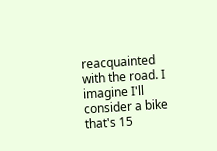reacquainted with the road. I imagine I'll consider a bike that's 15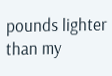pounds lighter than my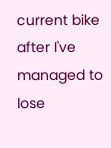current bike after I've managed to lose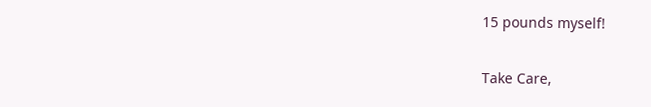15 pounds myself!

Take Care,